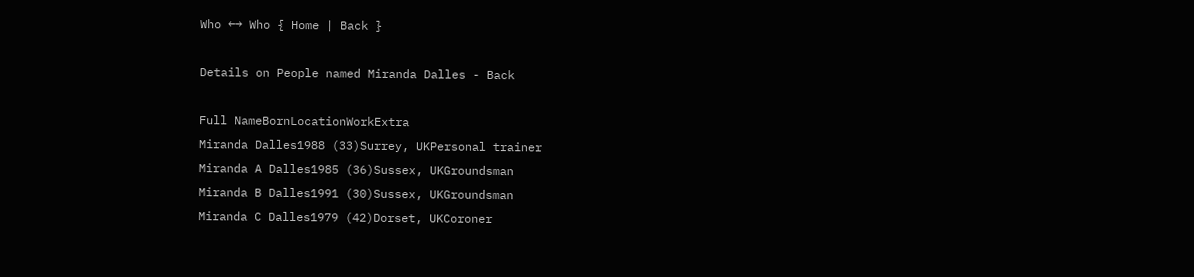Who ←→ Who { Home | Back }

Details on People named Miranda Dalles - Back

Full NameBornLocationWorkExtra
Miranda Dalles1988 (33)Surrey, UKPersonal trainer
Miranda A Dalles1985 (36)Sussex, UKGroundsman
Miranda B Dalles1991 (30)Sussex, UKGroundsman
Miranda C Dalles1979 (42)Dorset, UKCoroner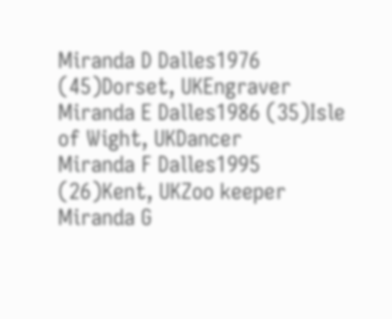Miranda D Dalles1976 (45)Dorset, UKEngraver
Miranda E Dalles1986 (35)Isle of Wight, UKDancer
Miranda F Dalles1995 (26)Kent, UKZoo keeper
Miranda G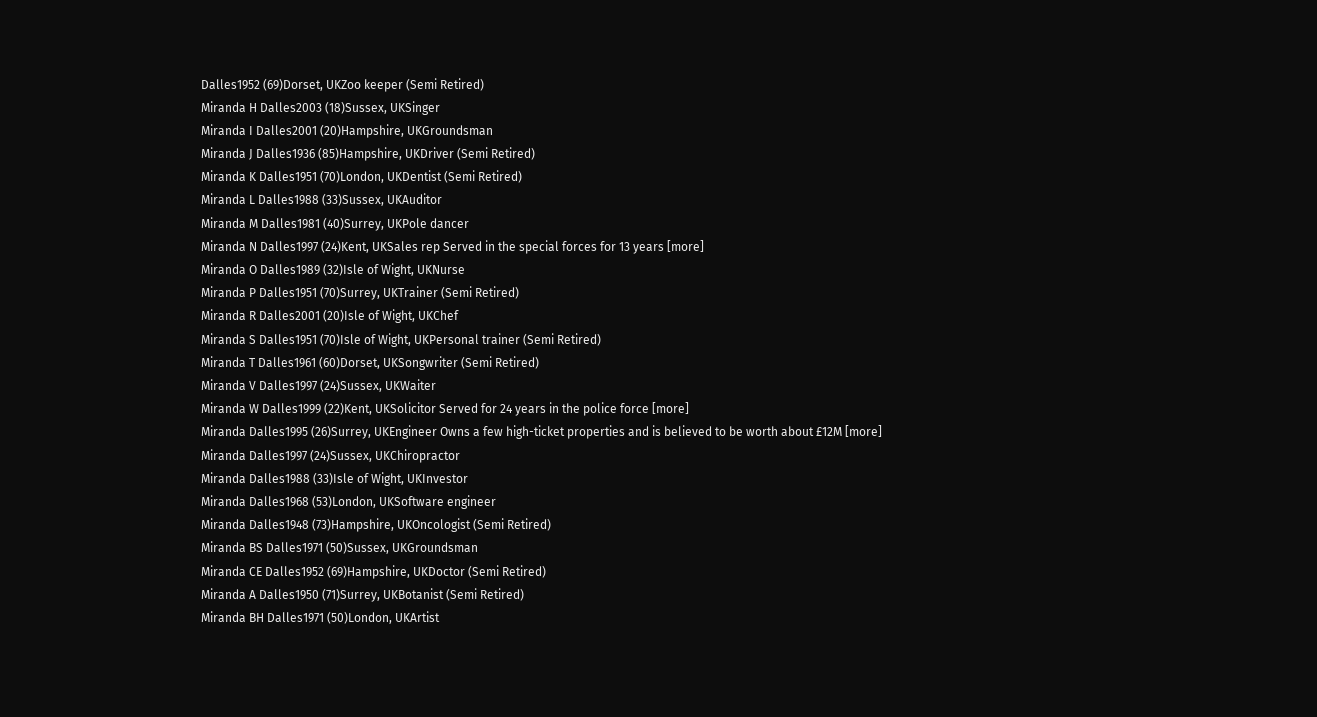Dalles1952 (69)Dorset, UKZoo keeper (Semi Retired)
Miranda H Dalles2003 (18)Sussex, UKSinger
Miranda I Dalles2001 (20)Hampshire, UKGroundsman
Miranda J Dalles1936 (85)Hampshire, UKDriver (Semi Retired)
Miranda K Dalles1951 (70)London, UKDentist (Semi Retired)
Miranda L Dalles1988 (33)Sussex, UKAuditor
Miranda M Dalles1981 (40)Surrey, UKPole dancer
Miranda N Dalles1997 (24)Kent, UKSales rep Served in the special forces for 13 years [more]
Miranda O Dalles1989 (32)Isle of Wight, UKNurse
Miranda P Dalles1951 (70)Surrey, UKTrainer (Semi Retired)
Miranda R Dalles2001 (20)Isle of Wight, UKChef
Miranda S Dalles1951 (70)Isle of Wight, UKPersonal trainer (Semi Retired)
Miranda T Dalles1961 (60)Dorset, UKSongwriter (Semi Retired)
Miranda V Dalles1997 (24)Sussex, UKWaiter
Miranda W Dalles1999 (22)Kent, UKSolicitor Served for 24 years in the police force [more]
Miranda Dalles1995 (26)Surrey, UKEngineer Owns a few high-ticket properties and is believed to be worth about £12M [more]
Miranda Dalles1997 (24)Sussex, UKChiropractor
Miranda Dalles1988 (33)Isle of Wight, UKInvestor
Miranda Dalles1968 (53)London, UKSoftware engineer
Miranda Dalles1948 (73)Hampshire, UKOncologist (Semi Retired)
Miranda BS Dalles1971 (50)Sussex, UKGroundsman
Miranda CE Dalles1952 (69)Hampshire, UKDoctor (Semi Retired)
Miranda A Dalles1950 (71)Surrey, UKBotanist (Semi Retired)
Miranda BH Dalles1971 (50)London, UKArtist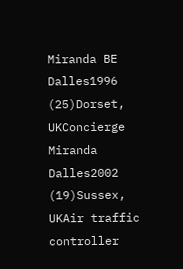Miranda BE Dalles1996 (25)Dorset, UKConcierge
Miranda Dalles2002 (19)Sussex, UKAir traffic controller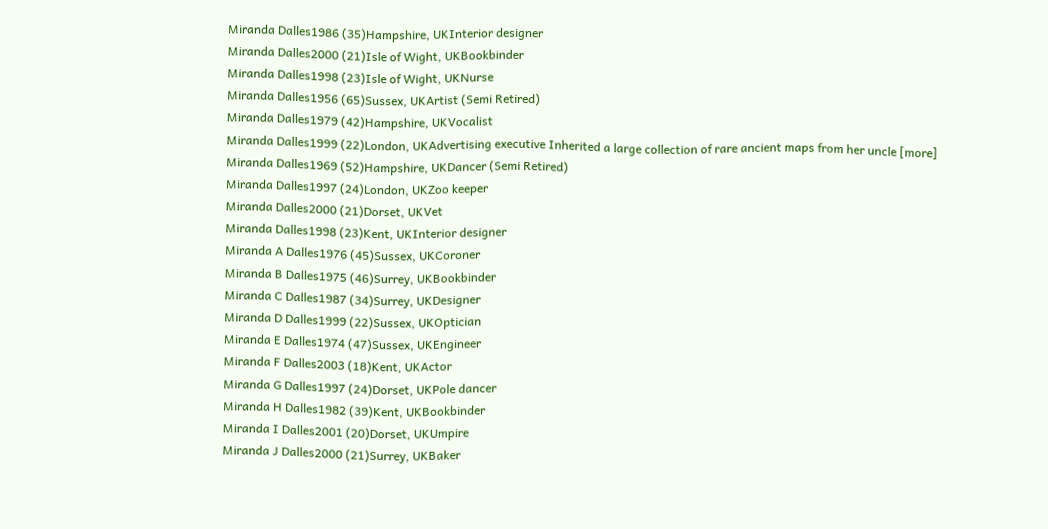Miranda Dalles1986 (35)Hampshire, UKInterior designer
Miranda Dalles2000 (21)Isle of Wight, UKBookbinder
Miranda Dalles1998 (23)Isle of Wight, UKNurse
Miranda Dalles1956 (65)Sussex, UKArtist (Semi Retired)
Miranda Dalles1979 (42)Hampshire, UKVocalist
Miranda Dalles1999 (22)London, UKAdvertising executive Inherited a large collection of rare ancient maps from her uncle [more]
Miranda Dalles1969 (52)Hampshire, UKDancer (Semi Retired)
Miranda Dalles1997 (24)London, UKZoo keeper
Miranda Dalles2000 (21)Dorset, UKVet
Miranda Dalles1998 (23)Kent, UKInterior designer
Miranda A Dalles1976 (45)Sussex, UKCoroner
Miranda B Dalles1975 (46)Surrey, UKBookbinder
Miranda C Dalles1987 (34)Surrey, UKDesigner
Miranda D Dalles1999 (22)Sussex, UKOptician
Miranda E Dalles1974 (47)Sussex, UKEngineer
Miranda F Dalles2003 (18)Kent, UKActor
Miranda G Dalles1997 (24)Dorset, UKPole dancer
Miranda H Dalles1982 (39)Kent, UKBookbinder
Miranda I Dalles2001 (20)Dorset, UKUmpire
Miranda J Dalles2000 (21)Surrey, UKBaker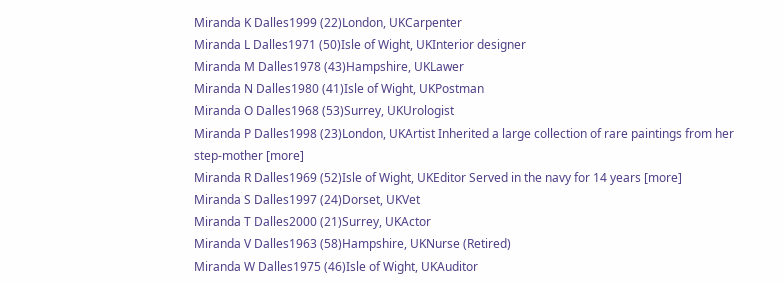Miranda K Dalles1999 (22)London, UKCarpenter
Miranda L Dalles1971 (50)Isle of Wight, UKInterior designer
Miranda M Dalles1978 (43)Hampshire, UKLawer
Miranda N Dalles1980 (41)Isle of Wight, UKPostman
Miranda O Dalles1968 (53)Surrey, UKUrologist
Miranda P Dalles1998 (23)London, UKArtist Inherited a large collection of rare paintings from her step-mother [more]
Miranda R Dalles1969 (52)Isle of Wight, UKEditor Served in the navy for 14 years [more]
Miranda S Dalles1997 (24)Dorset, UKVet
Miranda T Dalles2000 (21)Surrey, UKActor
Miranda V Dalles1963 (58)Hampshire, UKNurse (Retired)
Miranda W Dalles1975 (46)Isle of Wight, UKAuditor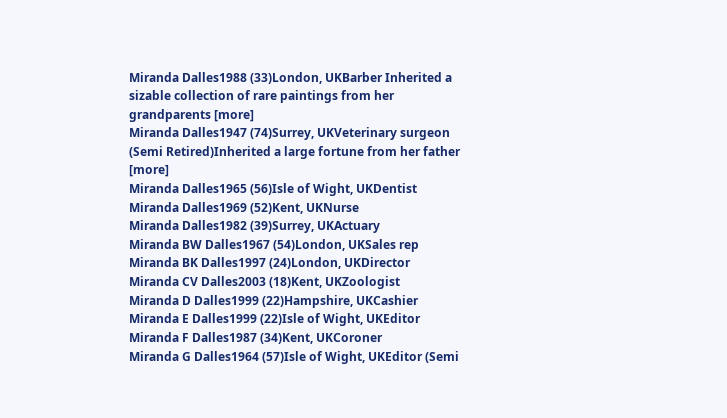Miranda Dalles1988 (33)London, UKBarber Inherited a sizable collection of rare paintings from her grandparents [more]
Miranda Dalles1947 (74)Surrey, UKVeterinary surgeon (Semi Retired)Inherited a large fortune from her father [more]
Miranda Dalles1965 (56)Isle of Wight, UKDentist
Miranda Dalles1969 (52)Kent, UKNurse
Miranda Dalles1982 (39)Surrey, UKActuary
Miranda BW Dalles1967 (54)London, UKSales rep
Miranda BK Dalles1997 (24)London, UKDirector
Miranda CV Dalles2003 (18)Kent, UKZoologist
Miranda D Dalles1999 (22)Hampshire, UKCashier
Miranda E Dalles1999 (22)Isle of Wight, UKEditor
Miranda F Dalles1987 (34)Kent, UKCoroner
Miranda G Dalles1964 (57)Isle of Wight, UKEditor (Semi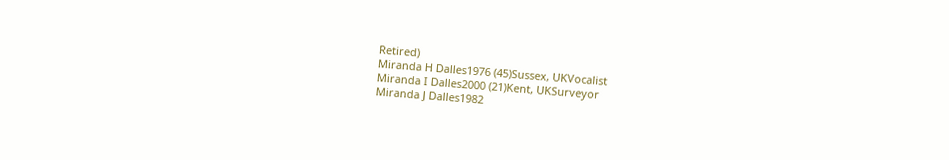Retired)
Miranda H Dalles1976 (45)Sussex, UKVocalist
Miranda I Dalles2000 (21)Kent, UKSurveyor
Miranda J Dalles1982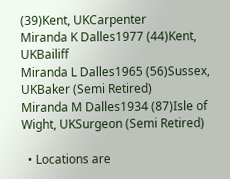(39)Kent, UKCarpenter
Miranda K Dalles1977 (44)Kent, UKBailiff
Miranda L Dalles1965 (56)Sussex, UKBaker (Semi Retired)
Miranda M Dalles1934 (87)Isle of Wight, UKSurgeon (Semi Retired)

  • Locations are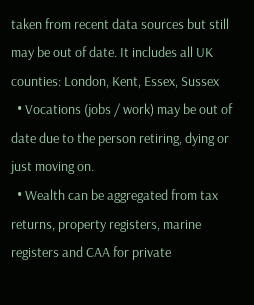taken from recent data sources but still may be out of date. It includes all UK counties: London, Kent, Essex, Sussex
  • Vocations (jobs / work) may be out of date due to the person retiring, dying or just moving on.
  • Wealth can be aggregated from tax returns, property registers, marine registers and CAA for private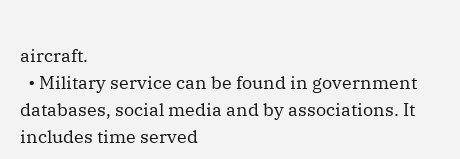aircraft.
  • Military service can be found in government databases, social media and by associations. It includes time served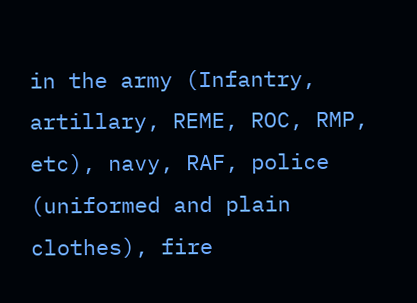in the army (Infantry, artillary, REME, ROC, RMP, etc), navy, RAF, police (uniformed and plain clothes), fire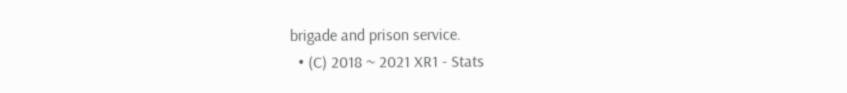brigade and prison service.
  • (C) 2018 ~ 2021 XR1 - Stats